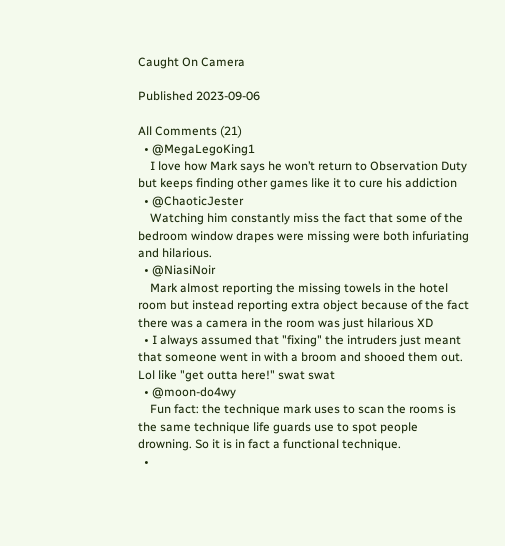Caught On Camera

Published 2023-09-06

All Comments (21)
  • @MegaLegoKing1
    I love how Mark says he won’t return to Observation Duty but keeps finding other games like it to cure his addiction
  • @ChaoticJester
    Watching him constantly miss the fact that some of the bedroom window drapes were missing were both infuriating and hilarious.
  • @NiasiNoir
    Mark almost reporting the missing towels in the hotel room but instead reporting extra object because of the fact there was a camera in the room was just hilarious XD
  • I always assumed that "fixing" the intruders just meant that someone went in with a broom and shooed them out. Lol like "get outta here!" swat swat
  • @moon-do4wy
    Fun fact: the technique mark uses to scan the rooms is the same technique life guards use to spot people drowning. So it is in fact a functional technique.
  •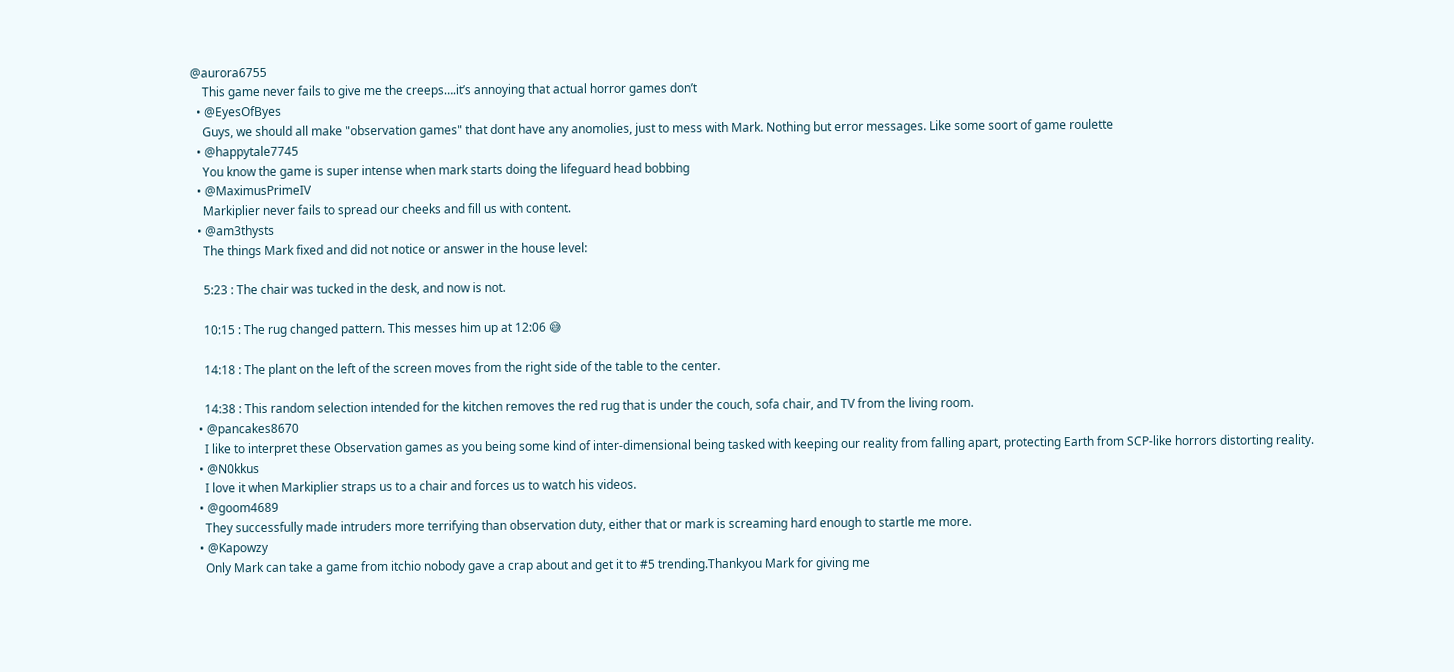@aurora6755
    This game never fails to give me the creeps….it’s annoying that actual horror games don’t
  • @EyesOfByes
    Guys, we should all make "observation games" that dont have any anomolies, just to mess with Mark. Nothing but error messages. Like some soort of game roulette
  • @happytale7745
    You know the game is super intense when mark starts doing the lifeguard head bobbing
  • @MaximusPrimeIV
    Markiplier never fails to spread our cheeks and fill us with content.
  • @am3thysts
    The things Mark fixed and did not notice or answer in the house level:

    5:23 : The chair was tucked in the desk, and now is not.

    10:15 : The rug changed pattern. This messes him up at 12:06 😅

    14:18 : The plant on the left of the screen moves from the right side of the table to the center.

    14:38 : This random selection intended for the kitchen removes the red rug that is under the couch, sofa chair, and TV from the living room.
  • @pancakes8670
    I like to interpret these Observation games as you being some kind of inter-dimensional being tasked with keeping our reality from falling apart, protecting Earth from SCP-like horrors distorting reality.
  • @N0kkus
    I love it when Markiplier straps us to a chair and forces us to watch his videos.
  • @goom4689
    They successfully made intruders more terrifying than observation duty, either that or mark is screaming hard enough to startle me more.
  • @Kapowzy
    Only Mark can take a game from itchio nobody gave a crap about and get it to #5 trending.Thankyou Mark for giving me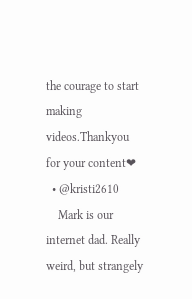the courage to start making videos.Thankyou for your content❤
  • @kristi2610
    Mark is our internet dad. Really weird, but strangely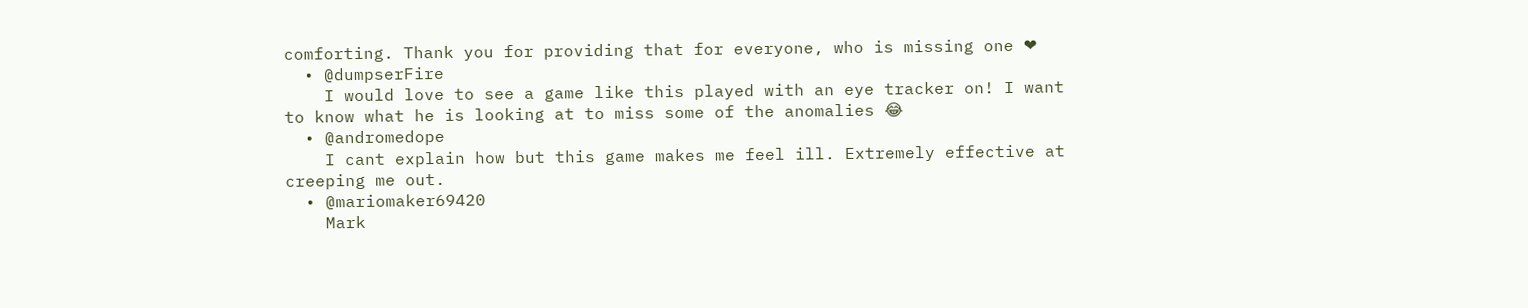comforting. Thank you for providing that for everyone, who is missing one ❤
  • @dumpserFire
    I would love to see a game like this played with an eye tracker on! I want to know what he is looking at to miss some of the anomalies 😂
  • @andromedope
    I cant explain how but this game makes me feel ill. Extremely effective at creeping me out.
  • @mariomaker69420
    Mark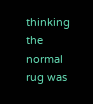thinking the normal rug was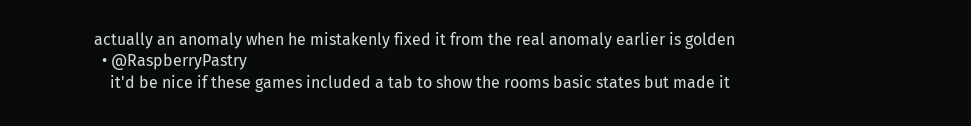actually an anomaly when he mistakenly fixed it from the real anomaly earlier is golden
  • @RaspberryPastry
    it'd be nice if these games included a tab to show the rooms basic states but made it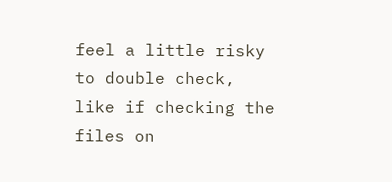feel a little risky to double check, like if checking the files on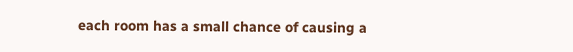each room has a small chance of causing a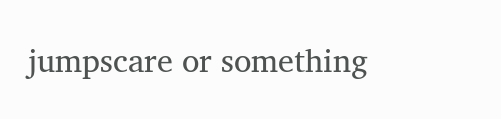jumpscare or something